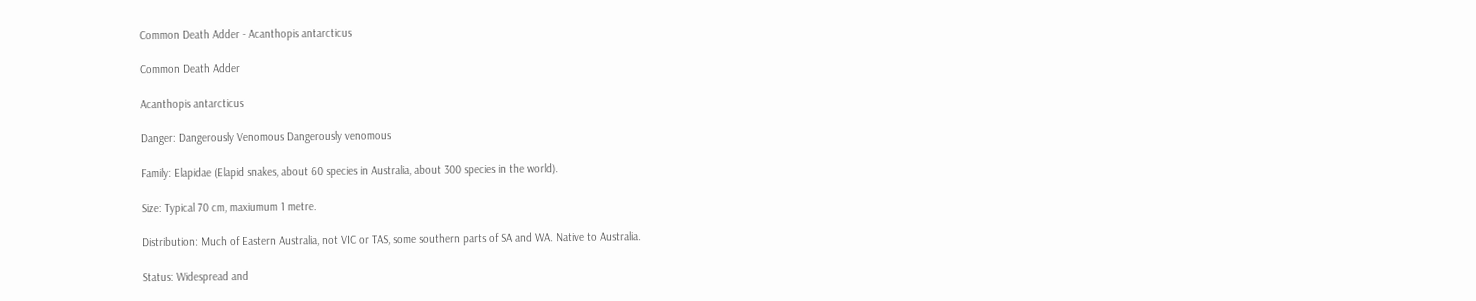Common Death Adder - Acanthopis antarcticus

Common Death Adder

Acanthopis antarcticus

Danger: Dangerously Venomous Dangerously venomous

Family: Elapidae (Elapid snakes, about 60 species in Australia, about 300 species in the world).

Size: Typical 70 cm, maxiumum 1 metre.

Distribution: Much of Eastern Australia, not VIC or TAS, some southern parts of SA and WA. Native to Australia.

Status: Widespread and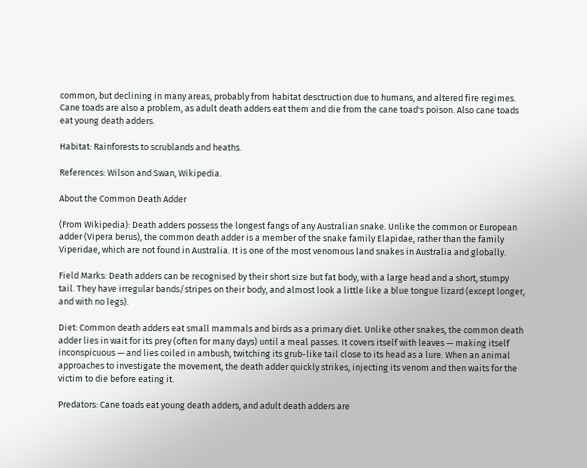common, but declining in many areas, probably from habitat desctruction due to humans, and altered fire regimes. Cane toads are also a problem, as adult death adders eat them and die from the cane toad's poison. Also cane toads eat young death adders.

Habitat: Rainforests to scrublands and heaths.

References: Wilson and Swan, Wikipedia.

About the Common Death Adder

(From Wikipedia): Death adders possess the longest fangs of any Australian snake. Unlike the common or European adder (Vipera berus), the common death adder is a member of the snake family Elapidae, rather than the family Viperidae, which are not found in Australia. It is one of the most venomous land snakes in Australia and globally.

Field Marks: Death adders can be recognised by their short size but fat body, with a large head and a short, stumpy tail. They have irregular bands/stripes on their body, and almost look a little like a blue tongue lizard (except longer, and with no legs).

Diet: Common death adders eat small mammals and birds as a primary diet. Unlike other snakes, the common death adder lies in wait for its prey (often for many days) until a meal passes. It covers itself with leaves — making itself inconspicuous — and lies coiled in ambush, twitching its grub-like tail close to its head as a lure. When an animal approaches to investigate the movement, the death adder quickly strikes, injecting its venom and then waits for the victim to die before eating it.

Predators: Cane toads eat young death adders, and adult death adders are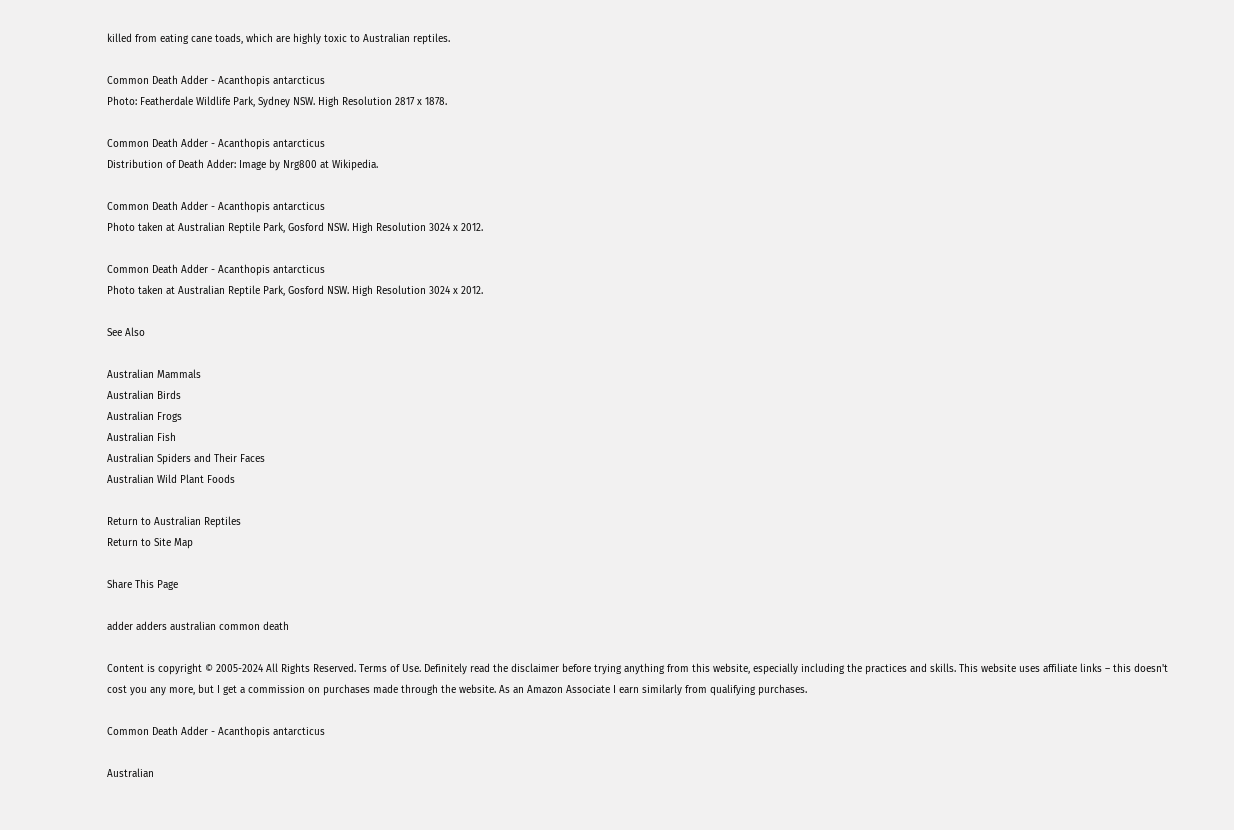killed from eating cane toads, which are highly toxic to Australian reptiles.

Common Death Adder - Acanthopis antarcticus
Photo: Featherdale Wildlife Park, Sydney NSW. High Resolution 2817 x 1878.

Common Death Adder - Acanthopis antarcticus
Distribution of Death Adder: Image by Nrg800 at Wikipedia.

Common Death Adder - Acanthopis antarcticus
Photo taken at Australian Reptile Park, Gosford NSW. High Resolution 3024 x 2012.

Common Death Adder - Acanthopis antarcticus
Photo taken at Australian Reptile Park, Gosford NSW. High Resolution 3024 x 2012.

See Also

Australian Mammals
Australian Birds
Australian Frogs
Australian Fish
Australian Spiders and Their Faces
Australian Wild Plant Foods

Return to Australian Reptiles
Return to Site Map

Share This Page

adder adders australian common death

Content is copyright © 2005-2024 All Rights Reserved. Terms of Use. Definitely read the disclaimer before trying anything from this website, especially including the practices and skills. This website uses affiliate links – this doesn't cost you any more, but I get a commission on purchases made through the website. As an Amazon Associate I earn similarly from qualifying purchases.

Common Death Adder - Acanthopis antarcticus

Australian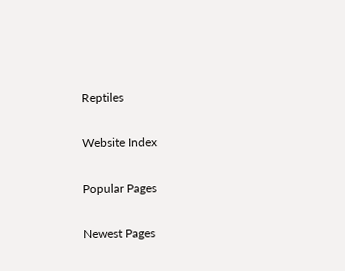Reptiles

Website Index

Popular Pages

Newest Pages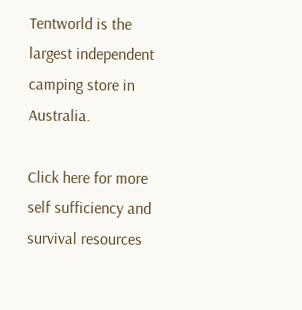Tentworld is the largest independent camping store in Australia.

Click here for more self sufficiency and survival resources